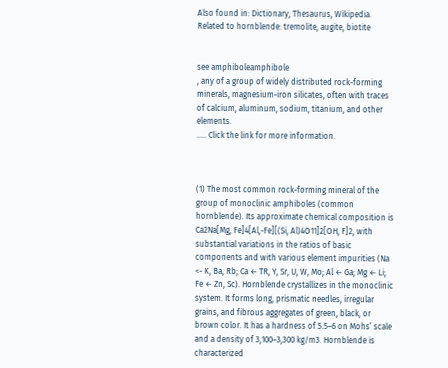Also found in: Dictionary, Thesaurus, Wikipedia.
Related to hornblende: tremolite, augite, biotite


see amphiboleamphibole
, any of a group of widely distributed rock-forming minerals, magnesium-iron silicates, often with traces of calcium, aluminum, sodium, titanium, and other elements.
..... Click the link for more information.



(1) The most common rock-forming mineral of the group of monoclinic amphiboles (common hornblende). Its approximate chemical composition is Ca2Na[Mg, Fe]4[Al,-Fe][(Si, Al)4O11]2[OH, F]2, with substantial variations in the ratios of basic components and with various element impurities (Na <- K, Ba, Rb; Ca ← TR, Y, Sr, U, W, Mo; Al ← Ga; Mg ← Li; Fe ← Zn, Sc). Hornblende crystallizes in the monoclinic system. It forms long, prismatic needles, irregular grains, and fibrous aggregates of green, black, or brown color. It has a hardness of 5.5–6 on Mohs’ scale and a density of 3,100–3,300 kg/m3. Hornblende is characterized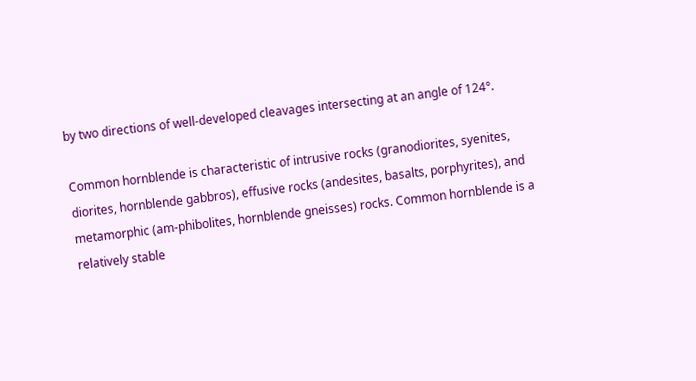by two directions of well-developed cleavages intersecting at an angle of 124°.

Common hornblende is characteristic of intrusive rocks (granodiorites, syenites, diorites, hornblende gabbros), effusive rocks (andesites, basalts, porphyrites), and metamorphic (am-phibolites, hornblende gneisses) rocks. Common hornblende is a relatively stable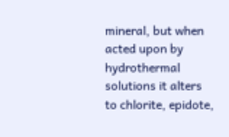mineral, but when acted upon by hydrothermal solutions it alters to chlorite, epidote,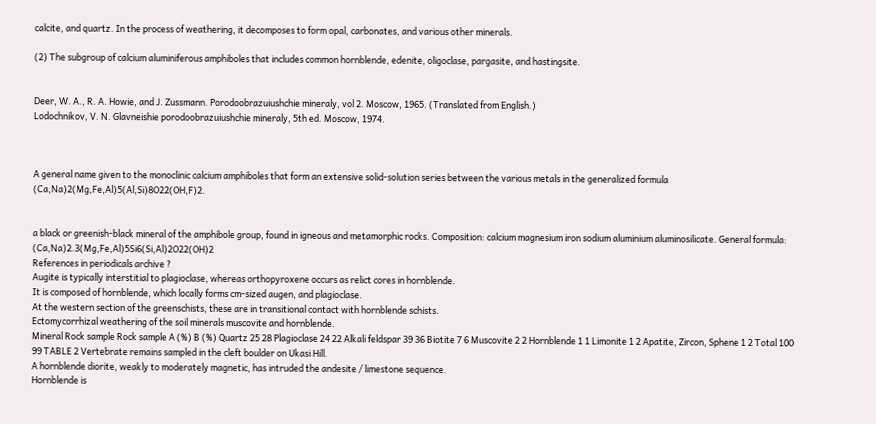calcite, and quartz. In the process of weathering, it decomposes to form opal, carbonates, and various other minerals.

(2) The subgroup of calcium aluminiferous amphiboles that includes common hornblende, edenite, oligoclase, pargasite, and hastingsite.


Deer, W. A., R. A. Howie, and J. Zussmann. Porodoobrazuiushchie mineraly, vol 2. Moscow, 1965. (Translated from English.)
Lodochnikov, V. N. Glavneishie porodoobrazuiushchie mineraly, 5th ed. Moscow, 1974.



A general name given to the monoclinic calcium amphiboles that form an extensive solid-solution series between the various metals in the generalized formula (Ca,Na)2(Mg,Fe,Al)5(Al,Si)8O22(OH,F)2.


a black or greenish-black mineral of the amphibole group, found in igneous and metamorphic rocks. Composition: calcium magnesium iron sodium aluminium aluminosilicate. General formula: (Ca,Na)2.3(Mg,Fe,Al)5Si6(Si,Al)2O22(OH)2
References in periodicals archive ?
Augite is typically interstitial to plagioclase, whereas orthopyroxene occurs as relict cores in hornblende.
It is composed of hornblende, which locally forms cm-sized augen, and plagioclase.
At the western section of the greenschists, these are in transitional contact with hornblende schists.
Ectomycorrhizal weathering of the soil minerals muscovite and hornblende.
Mineral Rock sample Rock sample A (%) B (%) Quartz 25 28 Plagioclase 24 22 Alkali feldspar 39 36 Biotite 7 6 Muscovite 2 2 Hornblende 1 1 Limonite 1 2 Apatite, Zircon, Sphene 1 2 Total 100 99 TABLE 2 Vertebrate remains sampled in the cleft boulder on Ukasi Hill.
A hornblende diorite, weakly to moderately magnetic, has intruded the andesite / limestone sequence.
Hornblende is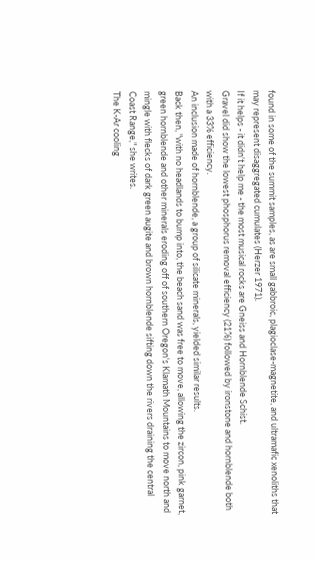found in some of the summit samples, as are small gabbroic, plagioclase-magnetite, and ultramafic xenoliths that may represent disaggregated cumulates (Herzer 1971).
If it helps - it didn't help me - the most musical rocks are Gneiss and Hornblende Schist.
Gravel did show the lowest phosphorus removal efficiency (21%) followed by ironstone and hornblende both with a 33% efficiency.
An inclusion made of hornblende, a group of silicate minerals, yielded similar results.
Back then, "with no headlands to bump into, the beach sand was free to move, allowing the zircon, pink garnet, green hornblende and other minerals eroding off of southern Oregon's Klamath Mountains to move north and mingle with flecks of dark green augite and brown hornblende sifting down the rivers draining the central Coast Range," she writes.
The K-Ar cooling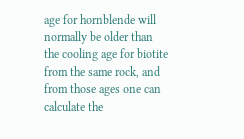age for hornblende will normally be older than the cooling age for biotite from the same rock, and from those ages one can calculate the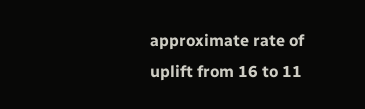approximate rate of uplift from 16 to 11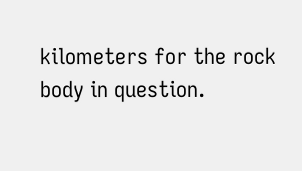kilometers for the rock body in question.